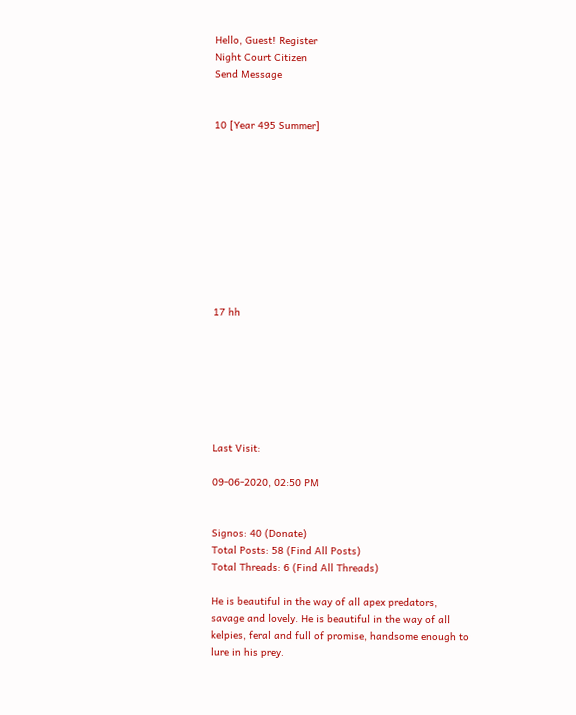Hello, Guest! Register
Night Court Citizen
Send Message


10 [Year 495 Summer]










17 hh







Last Visit:

09-06-2020, 02:50 PM


Signos: 40 (Donate)
Total Posts: 58 (Find All Posts)
Total Threads: 6 (Find All Threads)

He is beautiful in the way of all apex predators, savage and lovely. He is beautiful in the way of all kelpies, feral and full of promise, handsome enough to lure in his prey.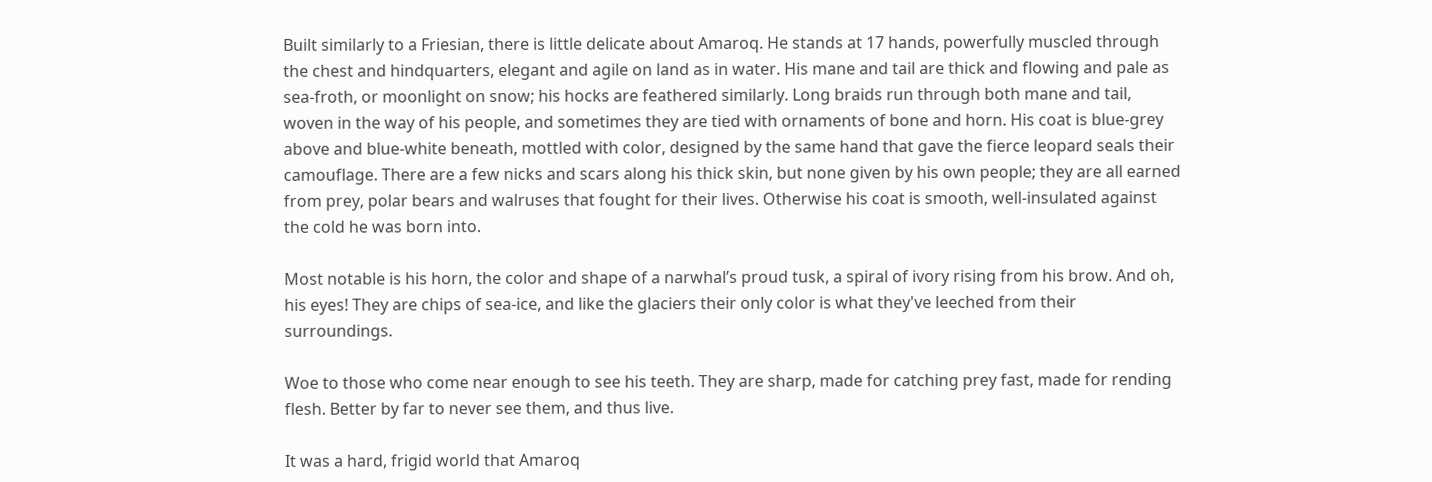Built similarly to a Friesian, there is little delicate about Amaroq. He stands at 17 hands, powerfully muscled through the chest and hindquarters, elegant and agile on land as in water. His mane and tail are thick and flowing and pale as sea-froth, or moonlight on snow; his hocks are feathered similarly. Long braids run through both mane and tail, woven in the way of his people, and sometimes they are tied with ornaments of bone and horn. His coat is blue-grey above and blue-white beneath, mottled with color, designed by the same hand that gave the fierce leopard seals their camouflage. There are a few nicks and scars along his thick skin, but none given by his own people; they are all earned from prey, polar bears and walruses that fought for their lives. Otherwise his coat is smooth, well-insulated against the cold he was born into.

Most notable is his horn, the color and shape of a narwhal’s proud tusk, a spiral of ivory rising from his brow. And oh, his eyes! They are chips of sea-ice, and like the glaciers their only color is what they've leeched from their surroundings.

Woe to those who come near enough to see his teeth. They are sharp, made for catching prey fast, made for rending flesh. Better by far to never see them, and thus live.

It was a hard, frigid world that Amaroq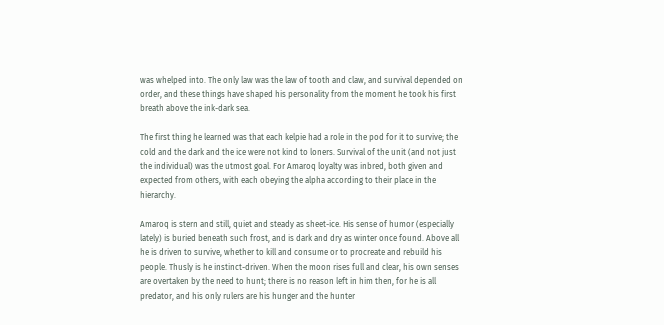was whelped into. The only law was the law of tooth and claw, and survival depended on order, and these things have shaped his personality from the moment he took his first breath above the ink-dark sea.

The first thing he learned was that each kelpie had a role in the pod for it to survive; the cold and the dark and the ice were not kind to loners. Survival of the unit (and not just the individual) was the utmost goal. For Amaroq loyalty was inbred, both given and expected from others, with each obeying the alpha according to their place in the hierarchy.

Amaroq is stern and still, quiet and steady as sheet-ice. His sense of humor (especially lately) is buried beneath such frost, and is dark and dry as winter once found. Above all he is driven to survive, whether to kill and consume or to procreate and rebuild his people. Thusly is he instinct-driven. When the moon rises full and clear, his own senses are overtaken by the need to hunt; there is no reason left in him then, for he is all predator, and his only rulers are his hunger and the hunter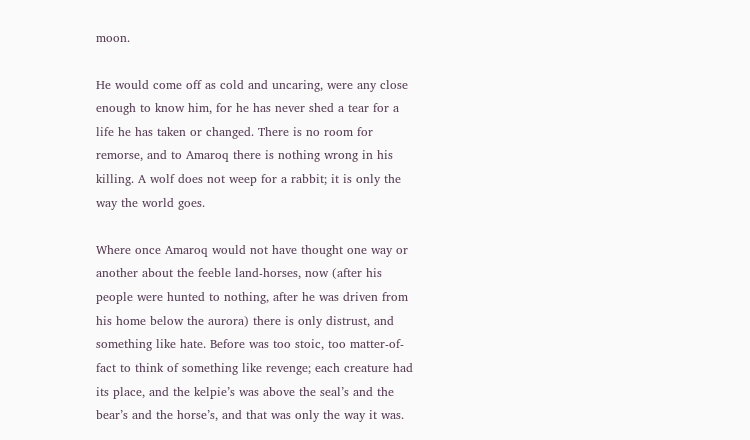moon.

He would come off as cold and uncaring, were any close enough to know him, for he has never shed a tear for a life he has taken or changed. There is no room for remorse, and to Amaroq there is nothing wrong in his killing. A wolf does not weep for a rabbit; it is only the way the world goes.

Where once Amaroq would not have thought one way or another about the feeble land-horses, now (after his people were hunted to nothing, after he was driven from his home below the aurora) there is only distrust, and something like hate. Before was too stoic, too matter-of-fact to think of something like revenge; each creature had its place, and the kelpie’s was above the seal’s and the bear’s and the horse’s, and that was only the way it was.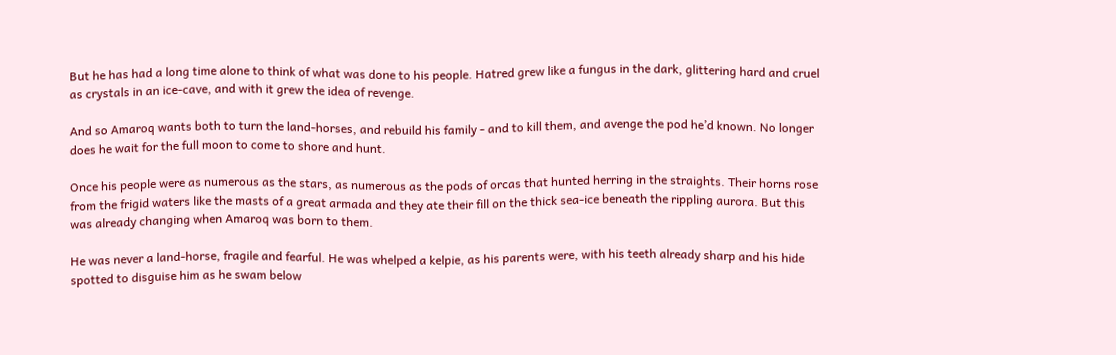But he has had a long time alone to think of what was done to his people. Hatred grew like a fungus in the dark, glittering hard and cruel as crystals in an ice-cave, and with it grew the idea of revenge.

And so Amaroq wants both to turn the land-horses, and rebuild his family - and to kill them, and avenge the pod he’d known. No longer does he wait for the full moon to come to shore and hunt.

Once his people were as numerous as the stars, as numerous as the pods of orcas that hunted herring in the straights. Their horns rose from the frigid waters like the masts of a great armada and they ate their fill on the thick sea-ice beneath the rippling aurora. But this was already changing when Amaroq was born to them.

He was never a land-horse, fragile and fearful. He was whelped a kelpie, as his parents were, with his teeth already sharp and his hide spotted to disguise him as he swam below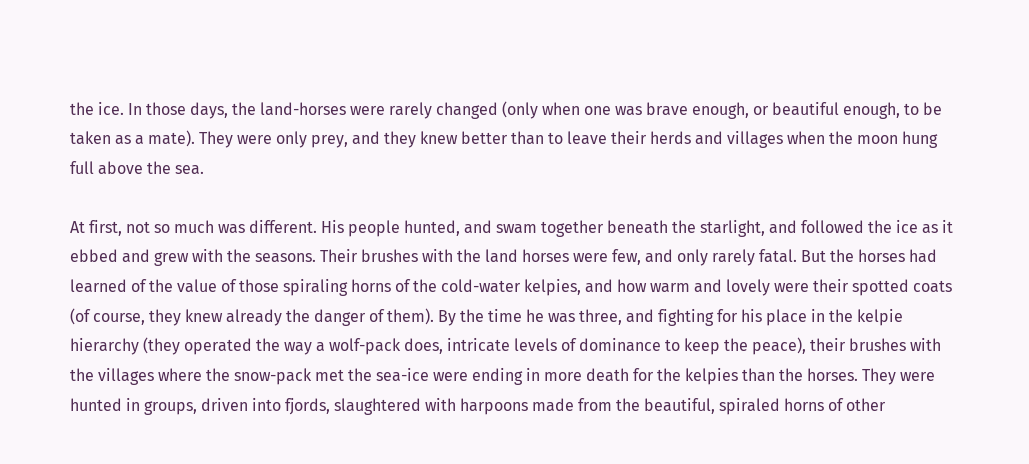the ice. In those days, the land-horses were rarely changed (only when one was brave enough, or beautiful enough, to be taken as a mate). They were only prey, and they knew better than to leave their herds and villages when the moon hung full above the sea.

At first, not so much was different. His people hunted, and swam together beneath the starlight, and followed the ice as it ebbed and grew with the seasons. Their brushes with the land horses were few, and only rarely fatal. But the horses had learned of the value of those spiraling horns of the cold-water kelpies, and how warm and lovely were their spotted coats (of course, they knew already the danger of them). By the time he was three, and fighting for his place in the kelpie hierarchy (they operated the way a wolf-pack does, intricate levels of dominance to keep the peace), their brushes with the villages where the snow-pack met the sea-ice were ending in more death for the kelpies than the horses. They were hunted in groups, driven into fjords, slaughtered with harpoons made from the beautiful, spiraled horns of other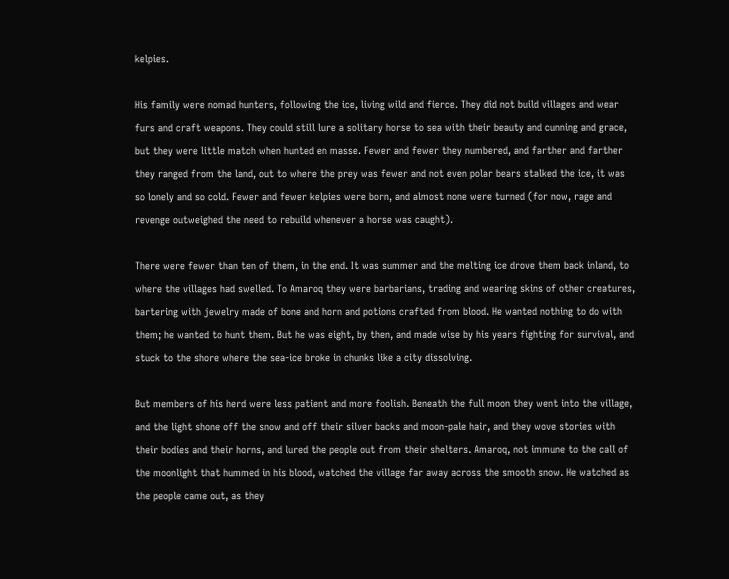kelpies.

His family were nomad hunters, following the ice, living wild and fierce. They did not build villages and wear furs and craft weapons. They could still lure a solitary horse to sea with their beauty and cunning and grace, but they were little match when hunted en masse. Fewer and fewer they numbered, and farther and farther they ranged from the land, out to where the prey was fewer and not even polar bears stalked the ice, it was so lonely and so cold. Fewer and fewer kelpies were born, and almost none were turned (for now, rage and revenge outweighed the need to rebuild whenever a horse was caught).

There were fewer than ten of them, in the end. It was summer and the melting ice drove them back inland, to where the villages had swelled. To Amaroq they were barbarians, trading and wearing skins of other creatures, bartering with jewelry made of bone and horn and potions crafted from blood. He wanted nothing to do with them; he wanted to hunt them. But he was eight, by then, and made wise by his years fighting for survival, and stuck to the shore where the sea-ice broke in chunks like a city dissolving.

But members of his herd were less patient and more foolish. Beneath the full moon they went into the village, and the light shone off the snow and off their silver backs and moon-pale hair, and they wove stories with their bodies and their horns, and lured the people out from their shelters. Amaroq, not immune to the call of the moonlight that hummed in his blood, watched the village far away across the smooth snow. He watched as the people came out, as they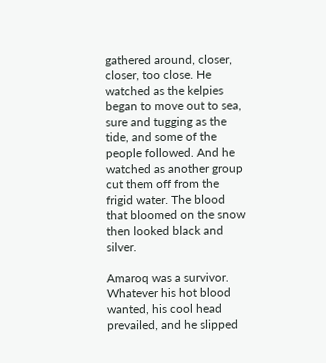gathered around, closer, closer, too close. He watched as the kelpies began to move out to sea, sure and tugging as the tide, and some of the people followed. And he watched as another group cut them off from the frigid water. The blood that bloomed on the snow then looked black and silver.

Amaroq was a survivor. Whatever his hot blood wanted, his cool head prevailed, and he slipped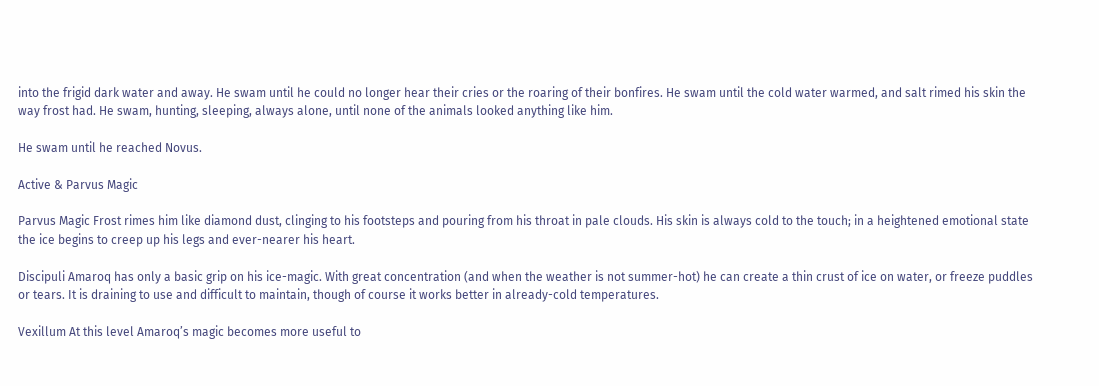into the frigid dark water and away. He swam until he could no longer hear their cries or the roaring of their bonfires. He swam until the cold water warmed, and salt rimed his skin the way frost had. He swam, hunting, sleeping, always alone, until none of the animals looked anything like him.

He swam until he reached Novus.

Active & Parvus Magic

Parvus Magic Frost rimes him like diamond dust, clinging to his footsteps and pouring from his throat in pale clouds. His skin is always cold to the touch; in a heightened emotional state the ice begins to creep up his legs and ever-nearer his heart.

Discipuli Amaroq has only a basic grip on his ice-magic. With great concentration (and when the weather is not summer-hot) he can create a thin crust of ice on water, or freeze puddles or tears. It is draining to use and difficult to maintain, though of course it works better in already-cold temperatures.

Vexillum At this level Amaroq’s magic becomes more useful to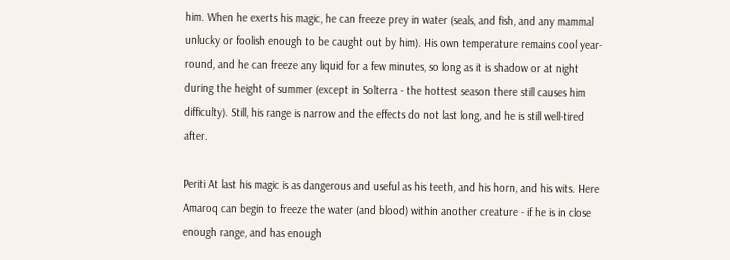him. When he exerts his magic, he can freeze prey in water (seals, and fish, and any mammal unlucky or foolish enough to be caught out by him). His own temperature remains cool year-round, and he can freeze any liquid for a few minutes, so long as it is shadow or at night during the height of summer (except in Solterra - the hottest season there still causes him difficulty). Still, his range is narrow and the effects do not last long, and he is still well-tired after.

Periti At last his magic is as dangerous and useful as his teeth, and his horn, and his wits. Here Amaroq can begin to freeze the water (and blood) within another creature - if he is in close enough range, and has enough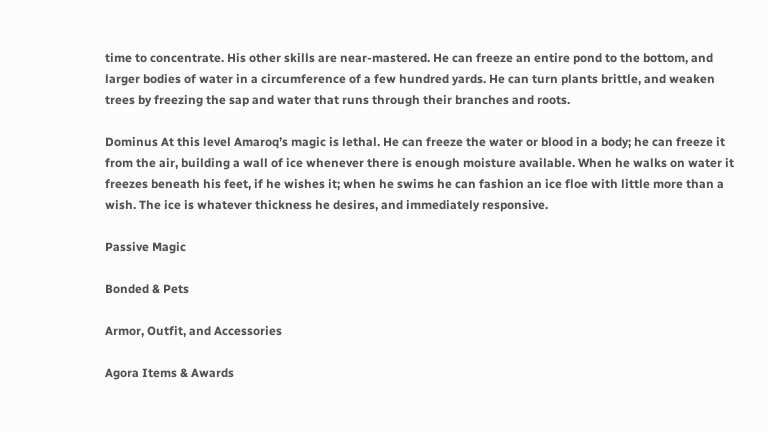time to concentrate. His other skills are near-mastered. He can freeze an entire pond to the bottom, and larger bodies of water in a circumference of a few hundred yards. He can turn plants brittle, and weaken trees by freezing the sap and water that runs through their branches and roots.

Dominus At this level Amaroq’s magic is lethal. He can freeze the water or blood in a body; he can freeze it from the air, building a wall of ice whenever there is enough moisture available. When he walks on water it freezes beneath his feet, if he wishes it; when he swims he can fashion an ice floe with little more than a wish. The ice is whatever thickness he desires, and immediately responsive.

Passive Magic

Bonded & Pets

Armor, Outfit, and Accessories

Agora Items & Awards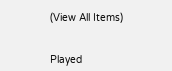(View All Items)


Played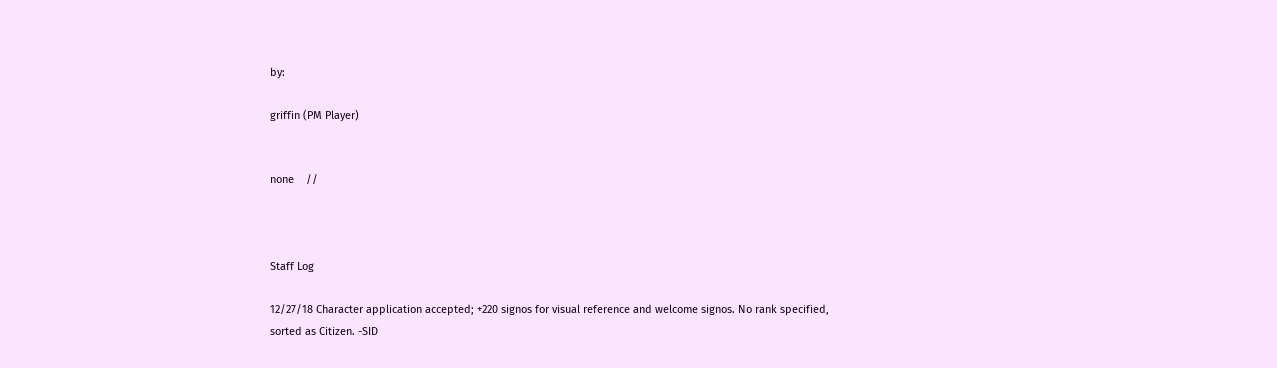by:

griffin (PM Player)


none    //



Staff Log

12/27/18 Character application accepted; +220 signos for visual reference and welcome signos. No rank specified, sorted as Citizen. -SID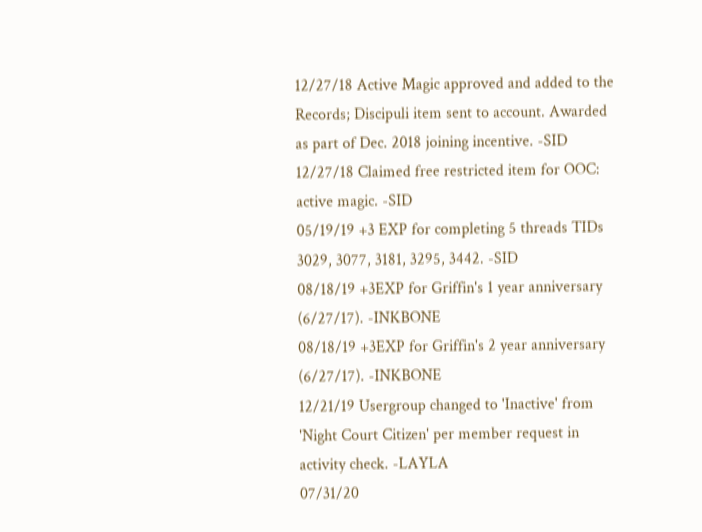12/27/18 Active Magic approved and added to the Records; Discipuli item sent to account. Awarded as part of Dec. 2018 joining incentive. -SID
12/27/18 Claimed free restricted item for OOC: active magic. -SID
05/19/19 +3 EXP for completing 5 threads TIDs 3029, 3077, 3181, 3295, 3442. -SID
08/18/19 +3EXP for Griffin's 1 year anniversary (6/27/17). -INKBONE
08/18/19 +3EXP for Griffin's 2 year anniversary (6/27/17). -INKBONE
12/21/19 Usergroup changed to 'Inactive' from 'Night Court Citizen' per member request in activity check. -LAYLA
07/31/20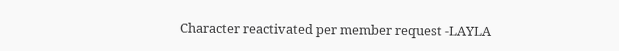Character reactivated per member request -LAYLA